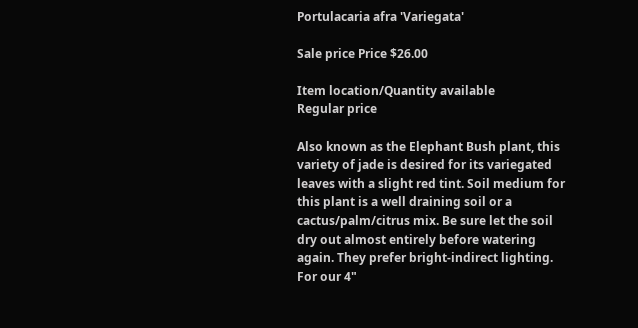Portulacaria afra 'Variegata'

Sale price Price $26.00

Item location/Quantity available
Regular price

Also known as the Elephant Bush plant, this variety of jade is desired for its variegated leaves with a slight red tint. Soil medium for this plant is a well draining soil or a cactus/palm/citrus mix. Be sure let the soil dry out almost entirely before watering again. They prefer bright-indirect lighting. For our 4"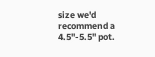size we'd recommend a 4.5"-5.5" pot.